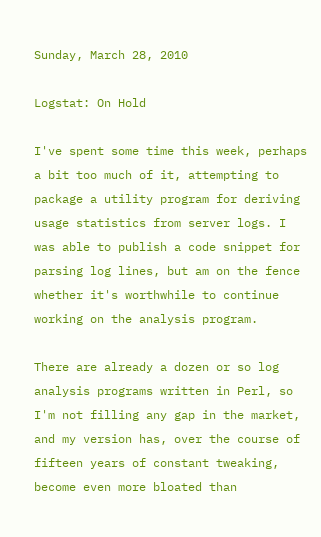Sunday, March 28, 2010

Logstat: On Hold

I've spent some time this week, perhaps a bit too much of it, attempting to package a utility program for deriving usage statistics from server logs. I was able to publish a code snippet for parsing log lines, but am on the fence whether it's worthwhile to continue working on the analysis program.

There are already a dozen or so log analysis programs written in Perl, so I'm not filling any gap in the market, and my version has, over the course of fifteen years of constant tweaking, become even more bloated than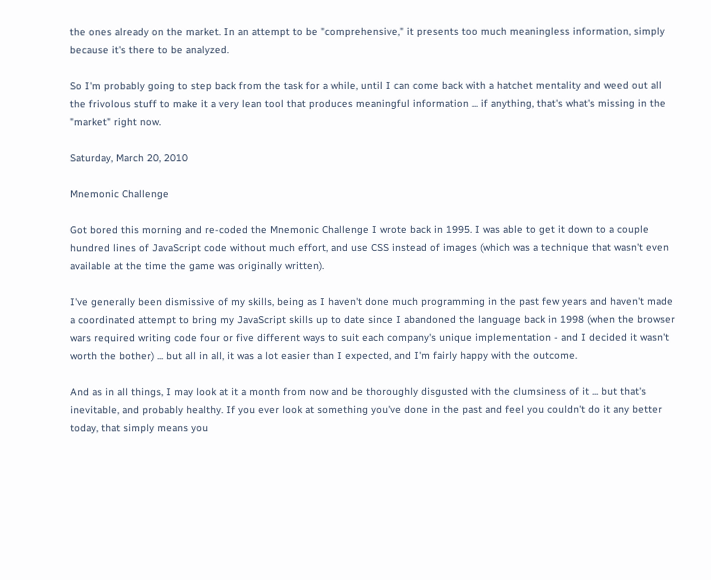the ones already on the market. In an attempt to be "comprehensive," it presents too much meaningless information, simply because it's there to be analyzed.

So I'm probably going to step back from the task for a while, until I can come back with a hatchet mentality and weed out all the frivolous stuff to make it a very lean tool that produces meaningful information ... if anything, that's what's missing in the "market" right now.

Saturday, March 20, 2010

Mnemonic Challenge

Got bored this morning and re-coded the Mnemonic Challenge I wrote back in 1995. I was able to get it down to a couple hundred lines of JavaScript code without much effort, and use CSS instead of images (which was a technique that wasn't even available at the time the game was originally written).

I've generally been dismissive of my skills, being as I haven't done much programming in the past few years and haven't made a coordinated attempt to bring my JavaScript skills up to date since I abandoned the language back in 1998 (when the browser wars required writing code four or five different ways to suit each company's unique implementation - and I decided it wasn't worth the bother) ... but all in all, it was a lot easier than I expected, and I'm fairly happy with the outcome.

And as in all things, I may look at it a month from now and be thoroughly disgusted with the clumsiness of it ... but that's inevitable, and probably healthy. If you ever look at something you've done in the past and feel you couldn't do it any better today, that simply means you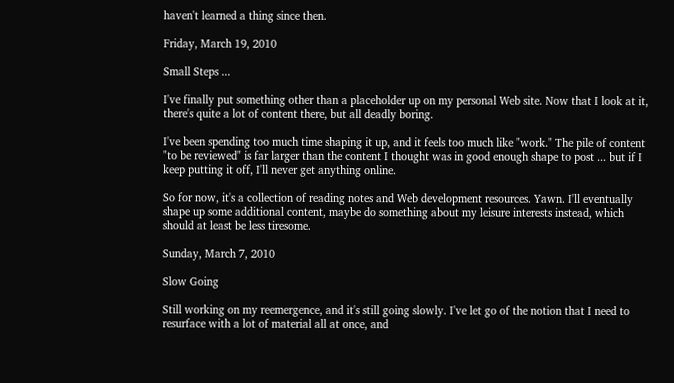haven't learned a thing since then.

Friday, March 19, 2010

Small Steps ...

I've finally put something other than a placeholder up on my personal Web site. Now that I look at it, there's quite a lot of content there, but all deadly boring.

I've been spending too much time shaping it up, and it feels too much like "work." The pile of content "to be reviewed" is far larger than the content I thought was in good enough shape to post ... but if I keep putting it off, I'll never get anything online.

So for now, it's a collection of reading notes and Web development resources. Yawn. I'll eventually shape up some additional content, maybe do something about my leisure interests instead, which should at least be less tiresome.

Sunday, March 7, 2010

Slow Going

Still working on my reemergence, and it's still going slowly. I've let go of the notion that I need to resurface with a lot of material all at once, and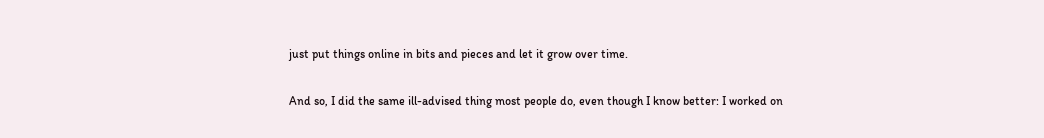just put things online in bits and pieces and let it grow over time.

And so, I did the same ill-advised thing most people do, even though I know better: I worked on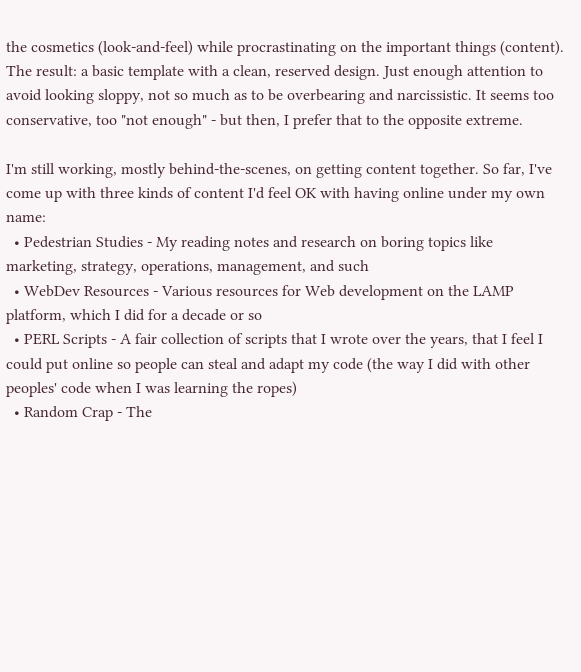the cosmetics (look-and-feel) while procrastinating on the important things (content). The result: a basic template with a clean, reserved design. Just enough attention to avoid looking sloppy, not so much as to be overbearing and narcissistic. It seems too conservative, too "not enough" - but then, I prefer that to the opposite extreme.

I'm still working, mostly behind-the-scenes, on getting content together. So far, I've come up with three kinds of content I'd feel OK with having online under my own name:
  • Pedestrian Studies - My reading notes and research on boring topics like marketing, strategy, operations, management, and such
  • WebDev Resources - Various resources for Web development on the LAMP platform, which I did for a decade or so
  • PERL Scripts - A fair collection of scripts that I wrote over the years, that I feel I could put online so people can steal and adapt my code (the way I did with other peoples' code when I was learning the ropes)
  • Random Crap - The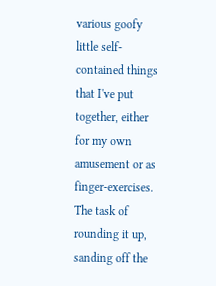various goofy little self-contained things that I've put together, either for my own amusement or as finger-exercises.
The task of rounding it up, sanding off the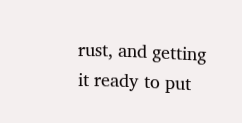rust, and getting it ready to put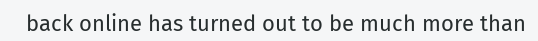back online has turned out to be much more than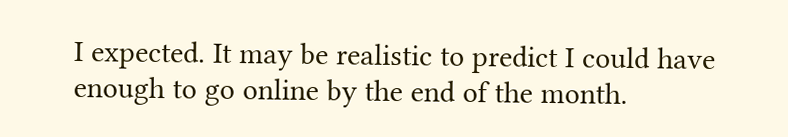I expected. It may be realistic to predict I could have enough to go online by the end of the month.